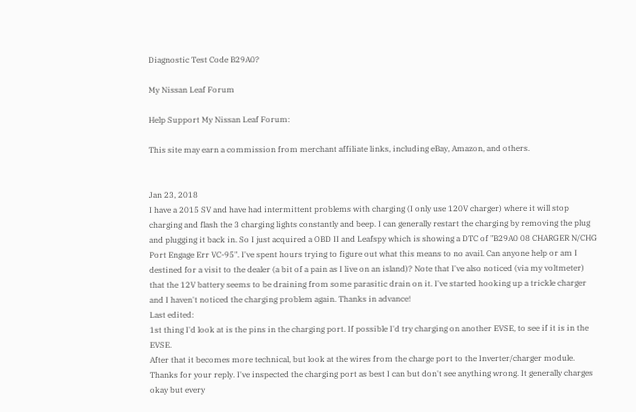Diagnostic Test Code B29A0?

My Nissan Leaf Forum

Help Support My Nissan Leaf Forum:

This site may earn a commission from merchant affiliate links, including eBay, Amazon, and others.


Jan 23, 2018
I have a 2015 SV and have had intermittent problems with charging (I only use 120V charger) where it will stop charging and flash the 3 charging lights constantly and beep. I can generally restart the charging by removing the plug and plugging it back in. So I just acquired a OBD II and Leafspy which is showing a DTC of "B29A0 08 CHARGER N/CHG Port Engage Err VC-95". I've spent hours trying to figure out what this means to no avail. Can anyone help or am I destined for a visit to the dealer (a bit of a pain as I live on an island)? Note that I've also noticed (via my voltmeter) that the 12V battery seems to be draining from some parasitic drain on it. I've started hooking up a trickle charger and I haven't noticed the charging problem again. Thanks in advance!
Last edited:
1st thing I'd look at is the pins in the charging port. If possible I'd try charging on another EVSE, to see if it is in the EVSE.
After that it becomes more technical, but look at the wires from the charge port to the Inverter/charger module.
Thanks for your reply. I've inspected the charging port as best I can but don't see anything wrong. It generally charges okay but every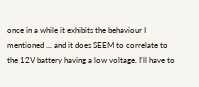once in a while it exhibits the behaviour I mentioned ... and it does SEEM to correlate to the 12V battery having a low voltage. I'll have to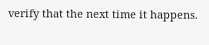verify that the next time it happens.